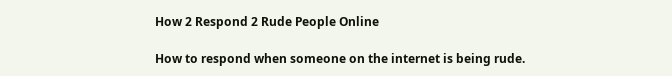How 2 Respond 2 Rude People Online

How to respond when someone on the internet is being rude.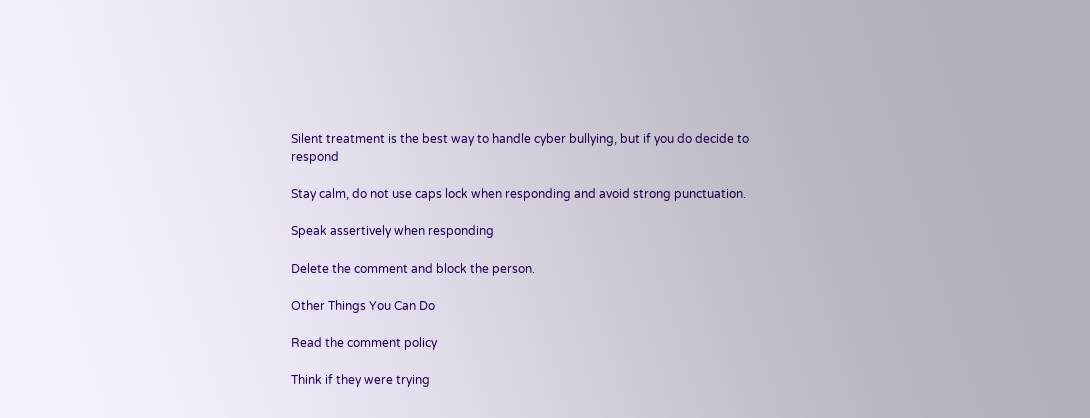Silent treatment is the best way to handle cyber bullying, but if you do decide to respond

Stay calm, do not use caps lock when responding and avoid strong punctuation.

Speak assertively when responding

Delete the comment and block the person.

Other Things You Can Do

Read the comment policy

Think if they were trying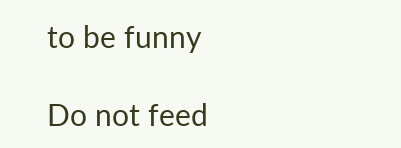to be funny

Do not feed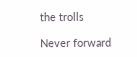the trolls

Never forward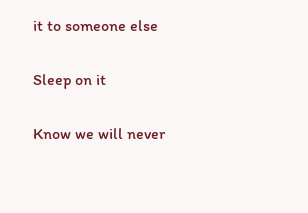it to someone else

Sleep on it

Know we will never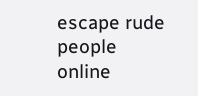escape rude people online